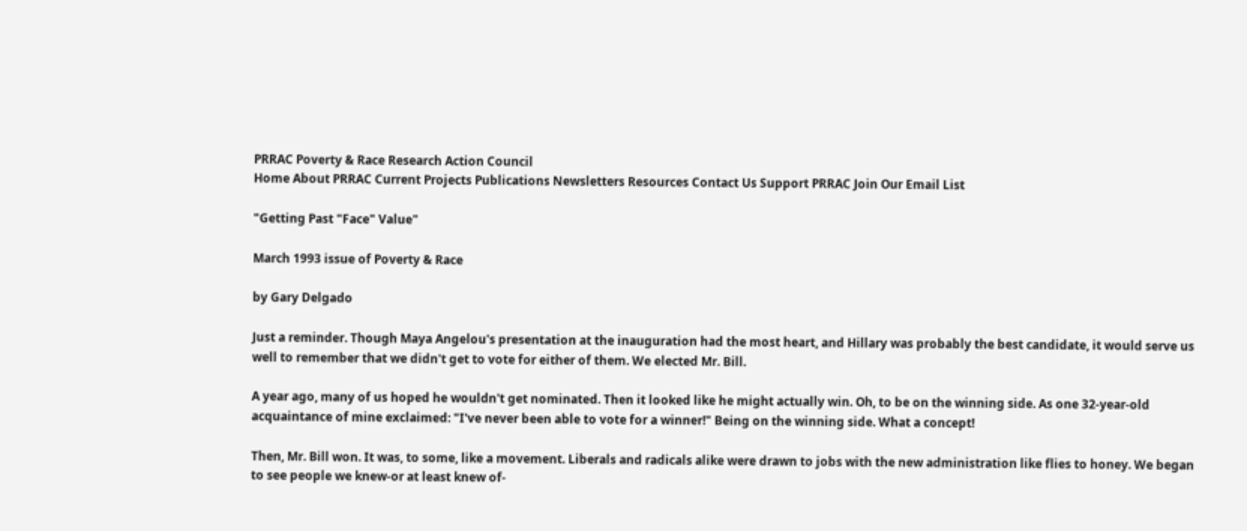PRRAC Poverty & Race Research Action Council
Home About PRRAC Current Projects Publications Newsletters Resources Contact Us Support PRRAC Join Our Email List

"Getting Past "Face" Value"

March 1993 issue of Poverty & Race

by Gary Delgado

Just a reminder. Though Maya Angelou's presentation at the inauguration had the most heart, and Hillary was probably the best candidate, it would serve us well to remember that we didn't get to vote for either of them. We elected Mr. Bill.

A year ago, many of us hoped he wouldn't get nominated. Then it looked like he might actually win. Oh, to be on the winning side. As one 32-year-old acquaintance of mine exclaimed: "I've never been able to vote for a winner!" Being on the winning side. What a concept!

Then, Mr. Bill won. It was, to some, like a movement. Liberals and radicals alike were drawn to jobs with the new administration like flies to honey. We began to see people we knew-or at least knew of-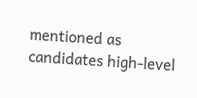mentioned as candidates high-level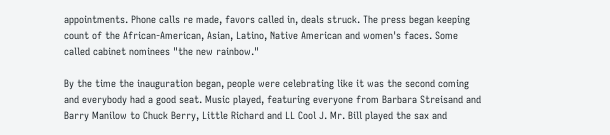appointments. Phone calls re made, favors called in, deals struck. The press began keeping count of the African-American, Asian, Latino, Native American and women's faces. Some called cabinet nominees "the new rainbow."

By the time the inauguration began, people were celebrating like it was the second coming and everybody had a good seat. Music played, featuring everyone from Barbara Streisand and Barry Manilow to Chuck Berry, Little Richard and LL Cool J. Mr. Bill played the sax and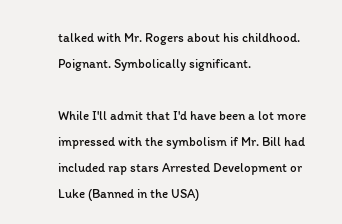talked with Mr. Rogers about his childhood. Poignant. Symbolically significant.

While I'll admit that I'd have been a lot more impressed with the symbolism if Mr. Bill had included rap stars Arrested Development or Luke (Banned in the USA)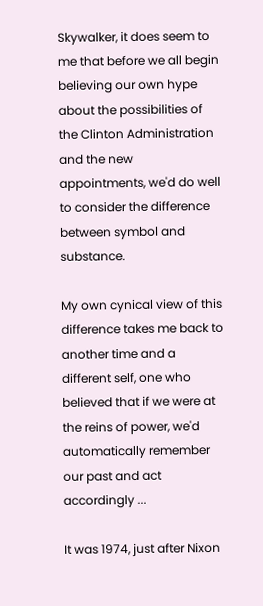Skywalker, it does seem to me that before we all begin believing our own hype about the possibilities of the Clinton Administration and the new appointments, we'd do well to consider the difference between symbol and substance.

My own cynical view of this difference takes me back to another time and a different self, one who believed that if we were at the reins of power, we'd automatically remember our past and act accordingly ...

It was 1974, just after Nixon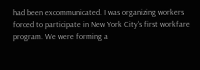had been excommunicated. I was organizing workers forced to participate in New York City's first workfare program. We were forming a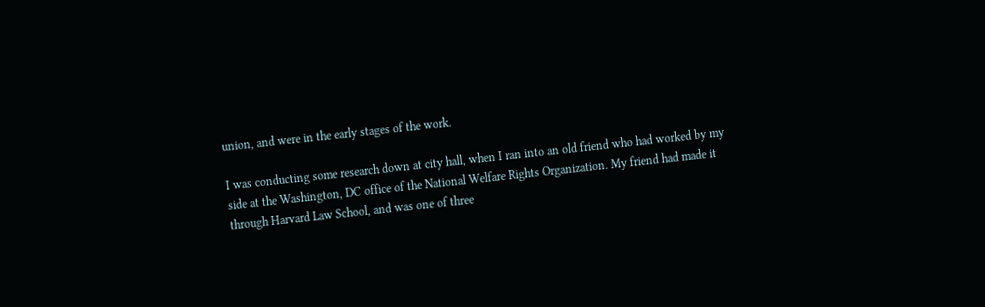union, and were in the early stages of the work.

I was conducting some research down at city hall, when I ran into an old friend who had worked by my side at the Washington, DC office of the National Welfare Rights Organization. My friend had made it through Harvard Law School, and was one of three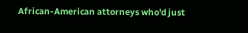African-American attorneys who'd just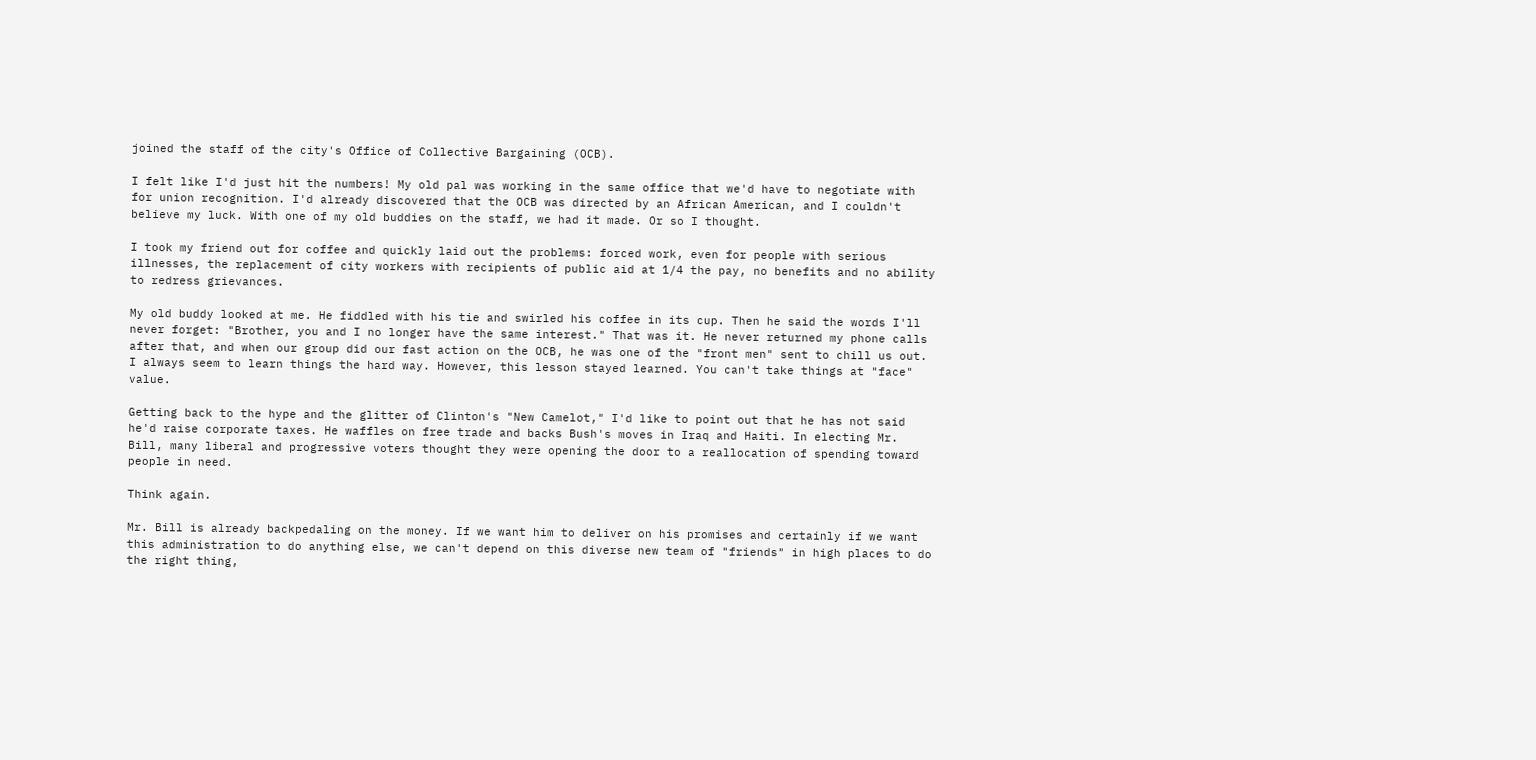joined the staff of the city's Office of Collective Bargaining (OCB).

I felt like I'd just hit the numbers! My old pal was working in the same office that we'd have to negotiate with for union recognition. I'd already discovered that the OCB was directed by an African American, and I couldn't believe my luck. With one of my old buddies on the staff, we had it made. Or so I thought.

I took my friend out for coffee and quickly laid out the problems: forced work, even for people with serious illnesses, the replacement of city workers with recipients of public aid at 1/4 the pay, no benefits and no ability to redress grievances.

My old buddy looked at me. He fiddled with his tie and swirled his coffee in its cup. Then he said the words I'll never forget: "Brother, you and I no longer have the same interest." That was it. He never returned my phone calls after that, and when our group did our fast action on the OCB, he was one of the "front men" sent to chill us out. I always seem to learn things the hard way. However, this lesson stayed learned. You can't take things at "face" value.

Getting back to the hype and the glitter of Clinton's "New Camelot," I'd like to point out that he has not said he'd raise corporate taxes. He waffles on free trade and backs Bush's moves in Iraq and Haiti. In electing Mr. Bill, many liberal and progressive voters thought they were opening the door to a reallocation of spending toward people in need.

Think again.

Mr. Bill is already backpedaling on the money. If we want him to deliver on his promises and certainly if we want this administration to do anything else, we can't depend on this diverse new team of "friends" in high places to do the right thing,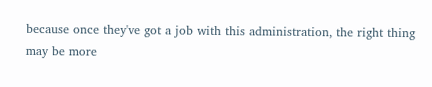because once they've got a job with this administration, the right thing may be more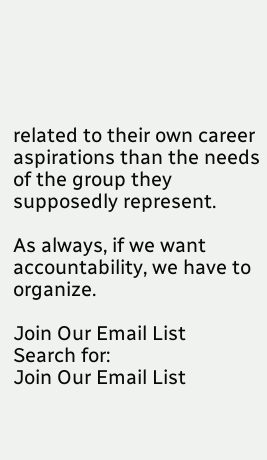related to their own career aspirations than the needs of the group they supposedly represent.

As always, if we want accountability, we have to organize.

Join Our Email List
Search for:
Join Our Email List